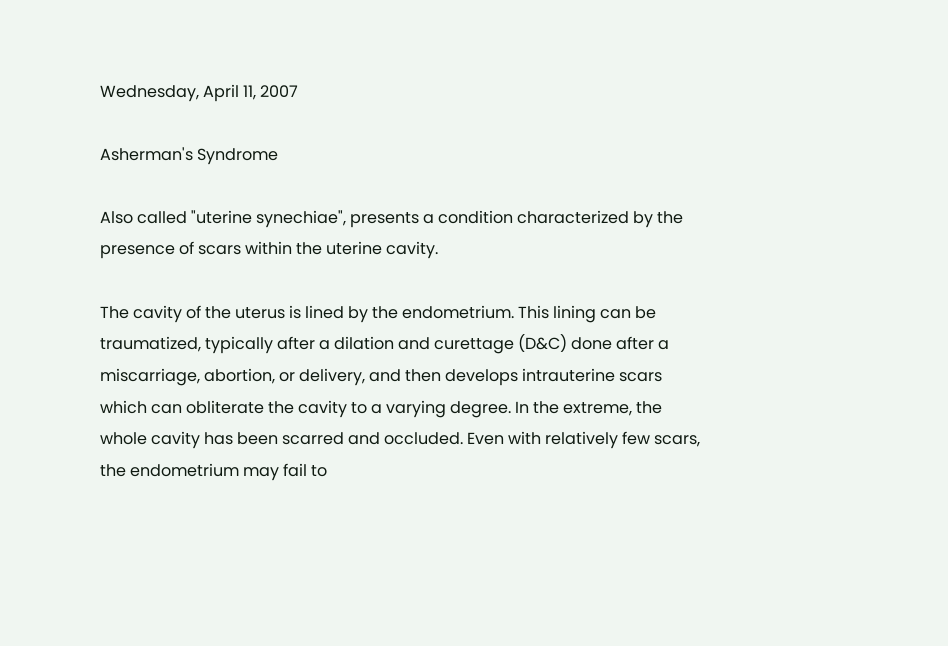Wednesday, April 11, 2007

Asherman's Syndrome

Also called "uterine synechiae", presents a condition characterized by the presence of scars within the uterine cavity.

The cavity of the uterus is lined by the endometrium. This lining can be traumatized, typically after a dilation and curettage (D&C) done after a miscarriage, abortion, or delivery, and then develops intrauterine scars which can obliterate the cavity to a varying degree. In the extreme, the whole cavity has been scarred and occluded. Even with relatively few scars, the endometrium may fail to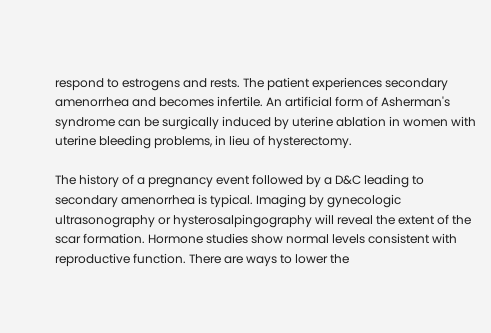respond to estrogens and rests. The patient experiences secondary amenorrhea and becomes infertile. An artificial form of Asherman's syndrome can be surgically induced by uterine ablation in women with uterine bleeding problems, in lieu of hysterectomy.

The history of a pregnancy event followed by a D&C leading to secondary amenorrhea is typical. Imaging by gynecologic ultrasonography or hysterosalpingography will reveal the extent of the scar formation. Hormone studies show normal levels consistent with reproductive function. There are ways to lower the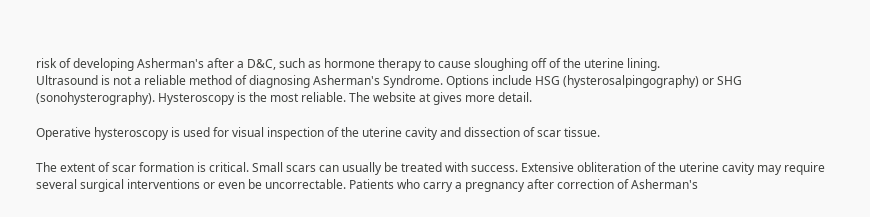risk of developing Asherman's after a D&C, such as hormone therapy to cause sloughing off of the uterine lining.
Ultrasound is not a reliable method of diagnosing Asherman's Syndrome. Options include HSG (hysterosalpingography) or SHG (sonohysterography). Hysteroscopy is the most reliable. The website at gives more detail.

Operative hysteroscopy is used for visual inspection of the uterine cavity and dissection of scar tissue.

The extent of scar formation is critical. Small scars can usually be treated with success. Extensive obliteration of the uterine cavity may require several surgical interventions or even be uncorrectable. Patients who carry a pregnancy after correction of Asherman's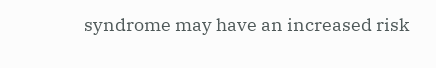syndrome may have an increased risk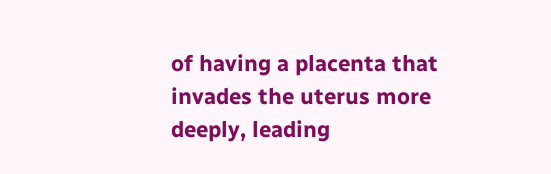of having a placenta that invades the uterus more deeply, leading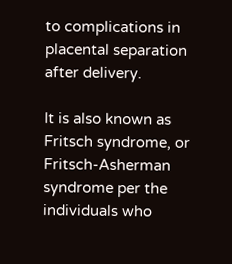to complications in placental separation after delivery.

It is also known as Fritsch syndrome, or Fritsch-Asherman syndrome per the individuals who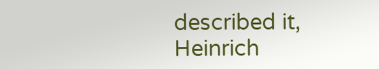described it, Heinrich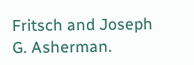Fritsch and Joseph G. Asherman.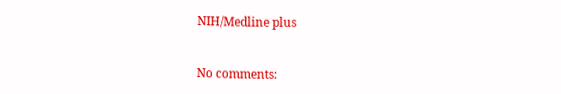NIH/Medline plus


No comments: